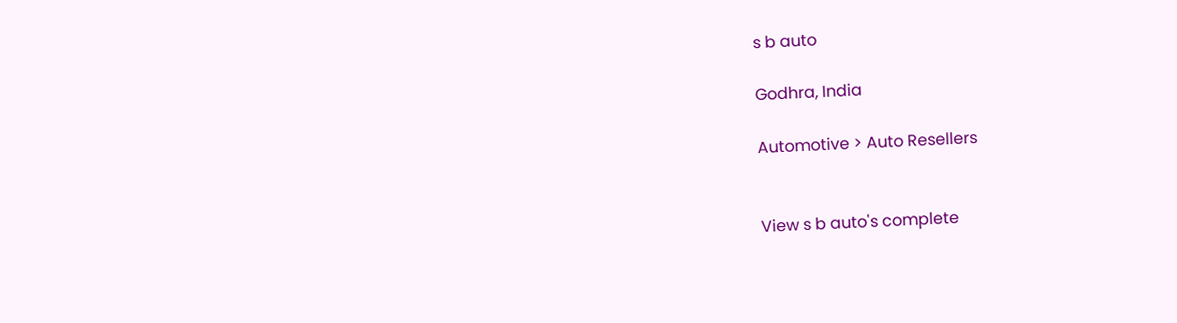s b auto

Godhra, India

Automotive > Auto Resellers


View s b auto's complete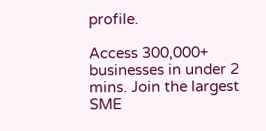profile.

Access 300,000+ businesses in under 2 mins. Join the largest SME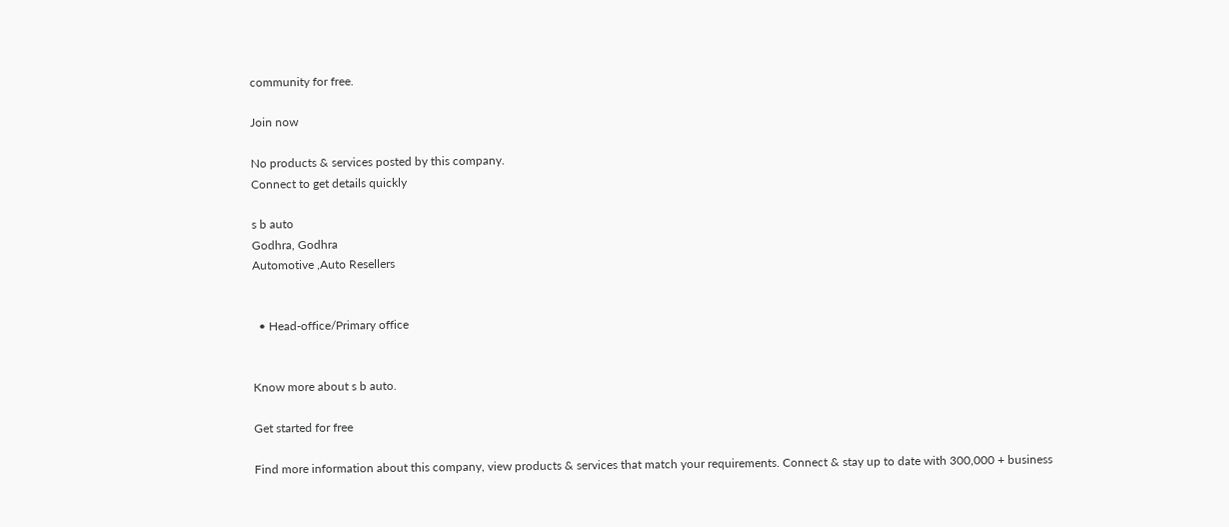community for free.

Join now

No products & services posted by this company.
Connect to get details quickly

s b auto
Godhra, Godhra
Automotive ,Auto Resellers


  • Head-office/Primary office


Know more about s b auto.

Get started for free

Find more information about this company, view products & services that match your requirements. Connect & stay up to date with 300,000 + business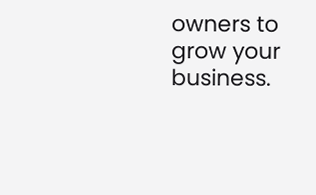owners to grow your business.